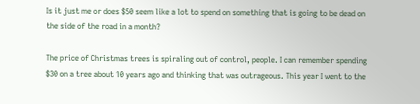Is it just me or does $50 seem like a lot to spend on something that is going to be dead on the side of the road in a month?

The price of Christmas trees is spiraling out of control, people. I can remember spending $30 on a tree about 10 years ago and thinking that was outrageous. This year I went to the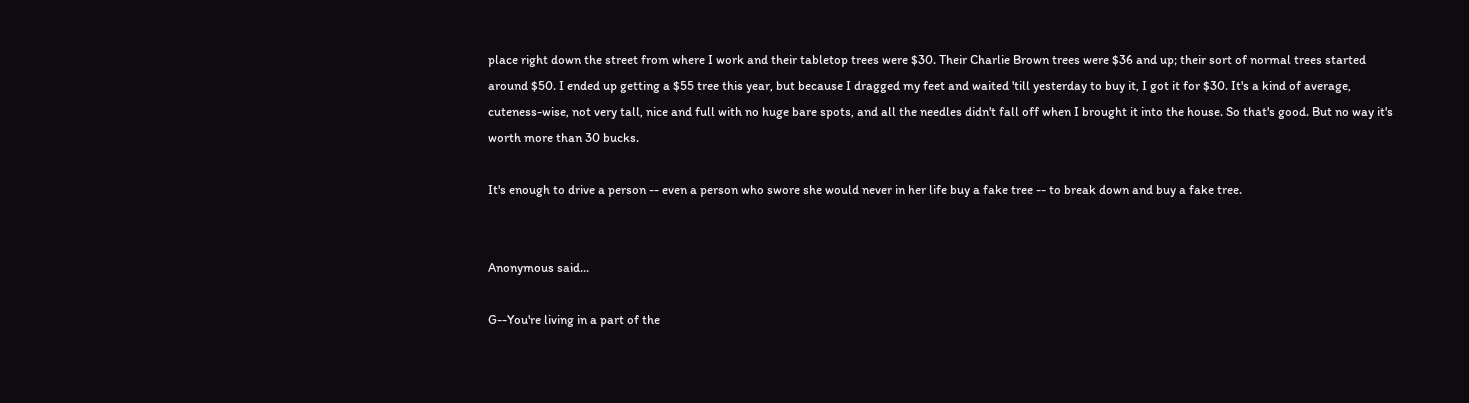place right down the street from where I work and their tabletop trees were $30. Their Charlie Brown trees were $36 and up; their sort of normal trees started around $50. I ended up getting a $55 tree this year, but because I dragged my feet and waited 'till yesterday to buy it, I got it for $30. It's a kind of average, cuteness-wise, not very tall, nice and full with no huge bare spots, and all the needles didn't fall off when I brought it into the house. So that's good. But no way it's worth more than 30 bucks.

It's enough to drive a person -- even a person who swore she would never in her life buy a fake tree -- to break down and buy a fake tree.


Anonymous said...

G--You're living in a part of the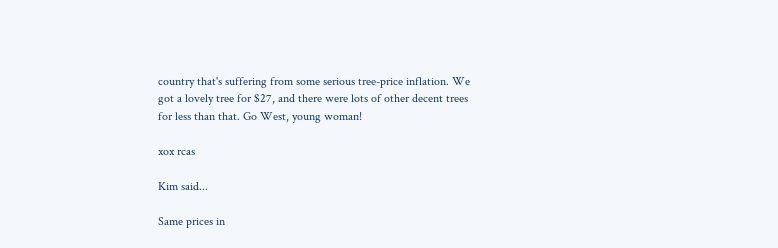country that's suffering from some serious tree-price inflation. We got a lovely tree for $27, and there were lots of other decent trees for less than that. Go West, young woman!

xox rcas

Kim said...

Same prices in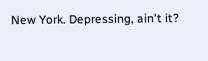New York. Depressing, ain't it?